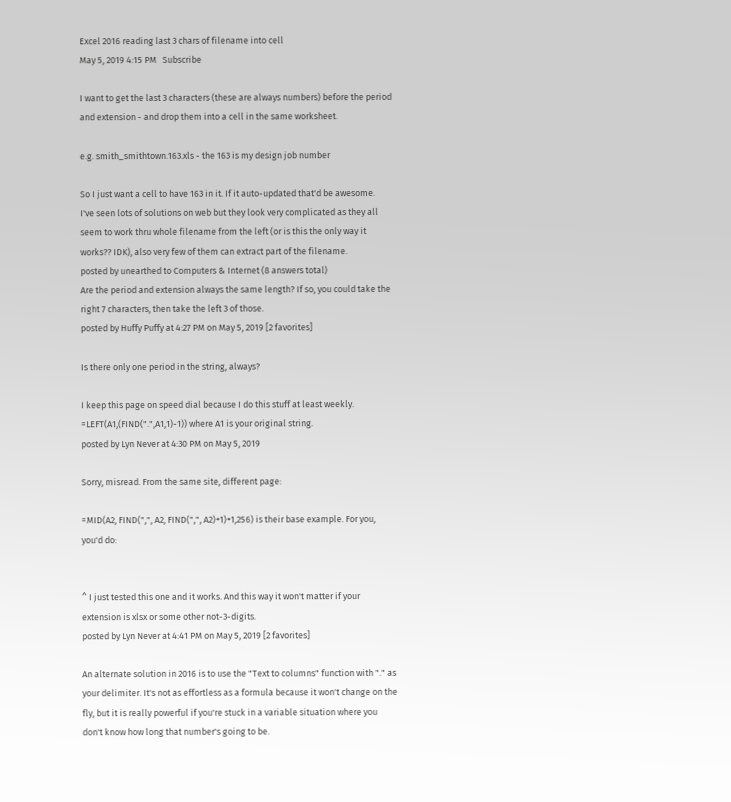Excel 2016 reading last 3 chars of filename into cell
May 5, 2019 4:15 PM   Subscribe

I want to get the last 3 characters (these are always numbers) before the period and extension - and drop them into a cell in the same worksheet.

e.g. smith_smithtown.163.xls - the 163 is my design job number

So I just want a cell to have 163 in it. If it auto-updated that'd be awesome.
I've seen lots of solutions on web but they look very complicated as they all seem to work thru whole filename from the left (or is this the only way it works?? IDK), also very few of them can extract part of the filename.
posted by unearthed to Computers & Internet (8 answers total)
Are the period and extension always the same length? If so, you could take the right 7 characters, then take the left 3 of those.
posted by Huffy Puffy at 4:27 PM on May 5, 2019 [2 favorites]

Is there only one period in the string, always?

I keep this page on speed dial because I do this stuff at least weekly. =LEFT(A1,(FIND(".",A1,1)-1)) where A1 is your original string.
posted by Lyn Never at 4:30 PM on May 5, 2019

Sorry, misread. From the same site, different page:

=MID(A2, FIND(",", A2, FIND(",", A2)+1)+1,256) is their base example. For you, you'd do:


^ I just tested this one and it works. And this way it won't matter if your extension is xlsx or some other not-3-digits.
posted by Lyn Never at 4:41 PM on May 5, 2019 [2 favorites]

An alternate solution in 2016 is to use the "Text to columns" function with "." as your delimiter. It's not as effortless as a formula because it won't change on the fly, but it is really powerful if you're stuck in a variable situation where you don't know how long that number's going to be.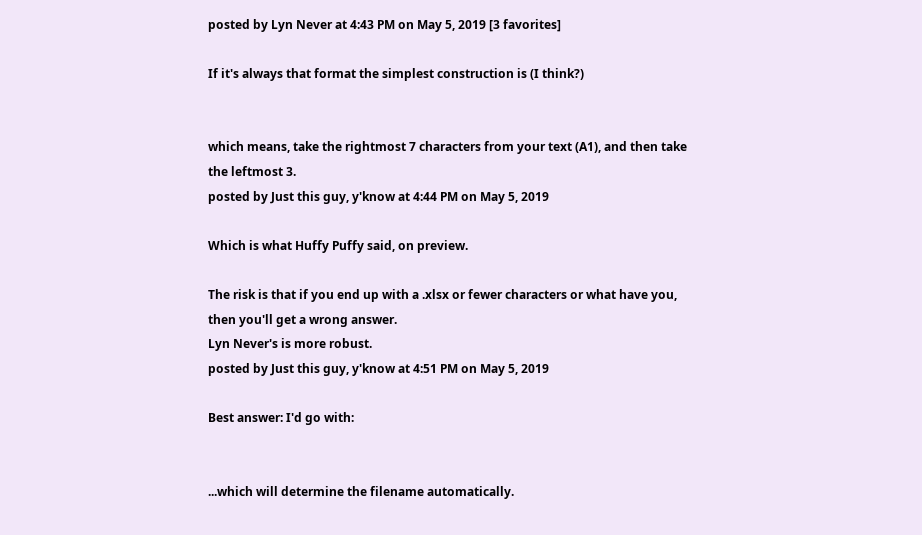posted by Lyn Never at 4:43 PM on May 5, 2019 [3 favorites]

If it's always that format the simplest construction is (I think?)


which means, take the rightmost 7 characters from your text (A1), and then take the leftmost 3.
posted by Just this guy, y'know at 4:44 PM on May 5, 2019

Which is what Huffy Puffy said, on preview.

The risk is that if you end up with a .xlsx or fewer characters or what have you, then you'll get a wrong answer.
Lyn Never's is more robust.
posted by Just this guy, y'know at 4:51 PM on May 5, 2019

Best answer: I'd go with:


...which will determine the filename automatically.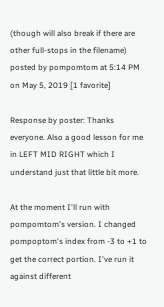(though will also break if there are other full-stops in the filename)
posted by pompomtom at 5:14 PM on May 5, 2019 [1 favorite]

Response by poster: Thanks everyone. Also a good lesson for me in LEFT MID RIGHT which I understand just that little bit more.

At the moment I'll run with pompomtom's version. I changed pompoptom's index from -3 to +1 to get the correct portion. I've run it against different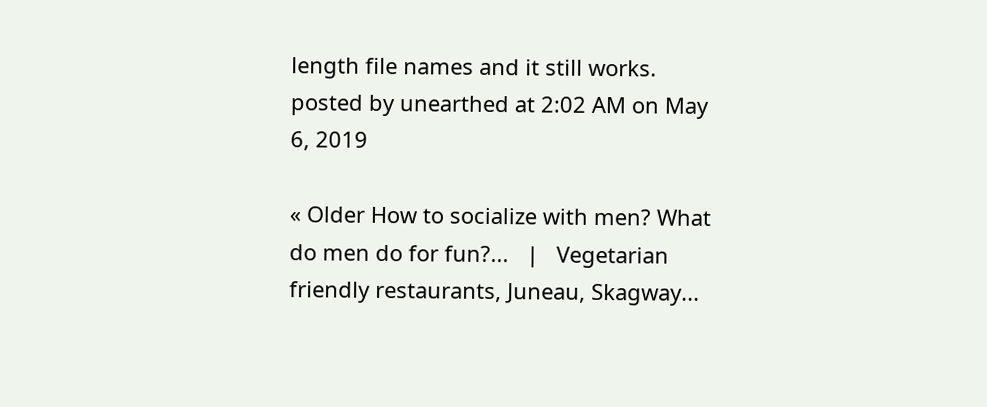length file names and it still works.
posted by unearthed at 2:02 AM on May 6, 2019

« Older How to socialize with men? What do men do for fun?...   |   Vegetarian friendly restaurants, Juneau, Skagway...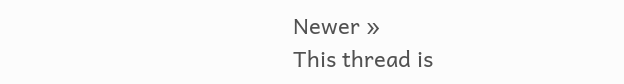Newer »
This thread is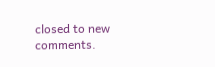closed to new comments.